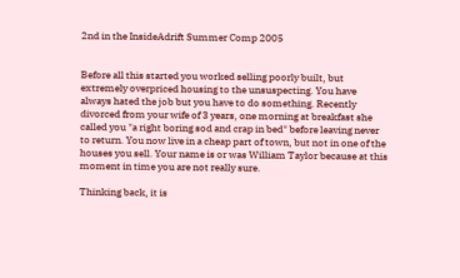2nd in the InsideAdrift Summer Comp 2005


Before all this started you worked selling poorly built, but extremely overpriced housing to the unsuspecting. You have always hated the job but you have to do something. Recently divorced from your wife of 3 years, one morning at breakfast she called you "a right boring sod and crap in bed" before leaving never to return. You now live in a cheap part of town, but not in one of the houses you sell. Your name is or was William Taylor because at this moment in time you are not really sure.

Thinking back, it is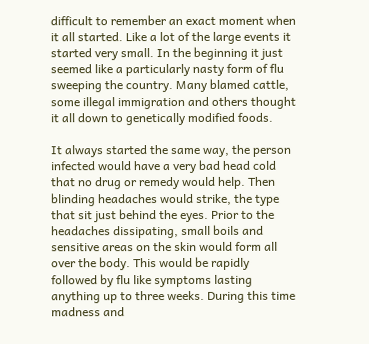difficult to remember an exact moment when it all started. Like a lot of the large events it started very small. In the beginning it just seemed like a particularly nasty form of flu sweeping the country. Many blamed cattle, some illegal immigration and others thought it all down to genetically modified foods.

It always started the same way, the person infected would have a very bad head cold that no drug or remedy would help. Then blinding headaches would strike, the type that sit just behind the eyes. Prior to the headaches dissipating, small boils and sensitive areas on the skin would form all over the body. This would be rapidly followed by flu like symptoms lasting anything up to three weeks. During this time madness and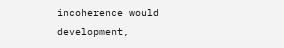incoherence would development,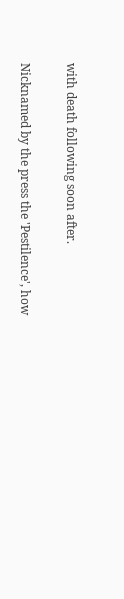with death following soon after.

Nicknamed by the press the 'Pestilence', how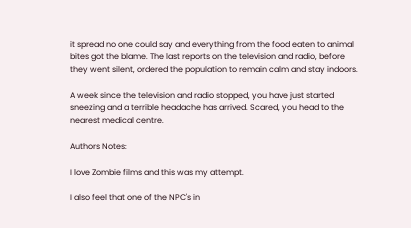it spread no one could say and everything from the food eaten to animal bites got the blame. The last reports on the television and radio, before they went silent, ordered the population to remain calm and stay indoors.

A week since the television and radio stopped, you have just started sneezing and a terrible headache has arrived. Scared, you head to the nearest medical centre.

Authors Notes:

I love Zombie films and this was my attempt.

I also feel that one of the NPC's in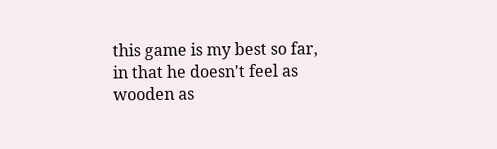this game is my best so far, in that he doesn't feel as wooden as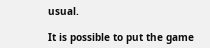usual.

It is possible to put the game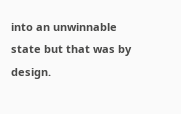into an unwinnable state but that was by design.